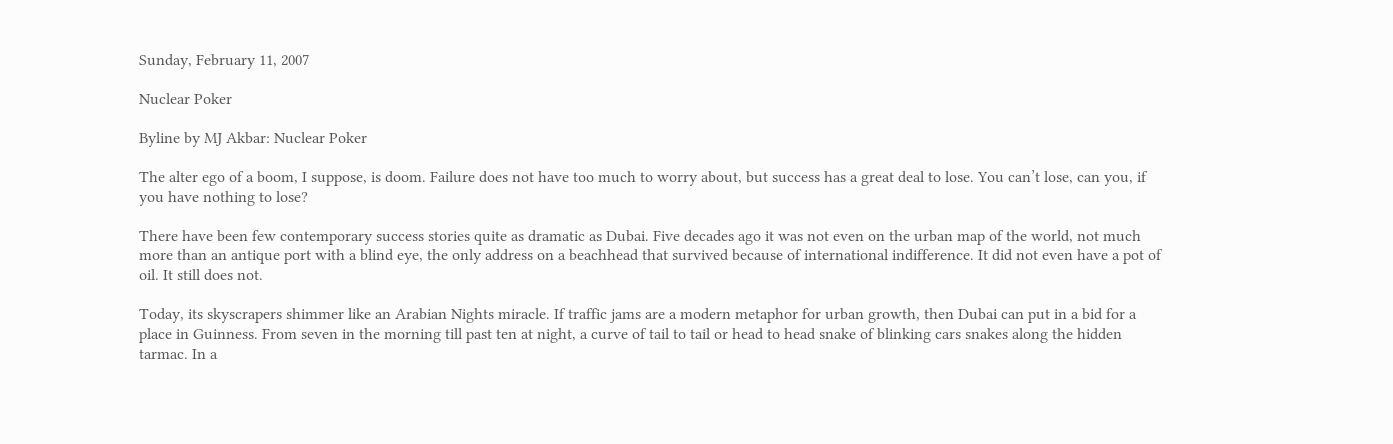Sunday, February 11, 2007

Nuclear Poker

Byline by MJ Akbar: Nuclear Poker

The alter ego of a boom, I suppose, is doom. Failure does not have too much to worry about, but success has a great deal to lose. You can’t lose, can you, if you have nothing to lose?

There have been few contemporary success stories quite as dramatic as Dubai. Five decades ago it was not even on the urban map of the world, not much more than an antique port with a blind eye, the only address on a beachhead that survived because of international indifference. It did not even have a pot of oil. It still does not.

Today, its skyscrapers shimmer like an Arabian Nights miracle. If traffic jams are a modern metaphor for urban growth, then Dubai can put in a bid for a place in Guinness. From seven in the morning till past ten at night, a curve of tail to tail or head to head snake of blinking cars snakes along the hidden tarmac. In a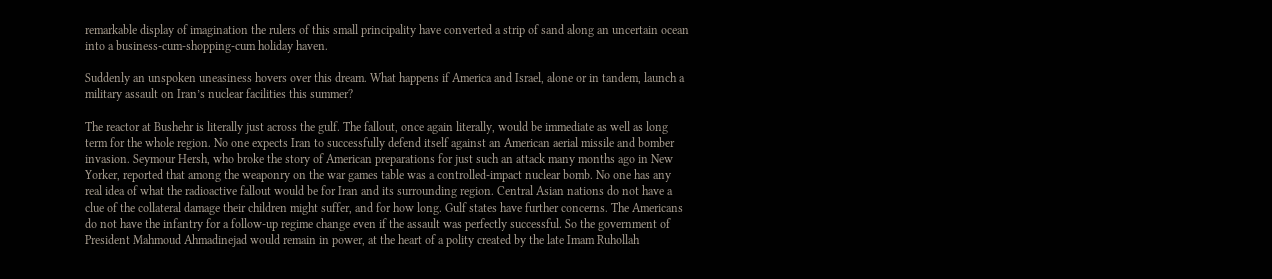remarkable display of imagination the rulers of this small principality have converted a strip of sand along an uncertain ocean into a business-cum-shopping-cum holiday haven.

Suddenly an unspoken uneasiness hovers over this dream. What happens if America and Israel, alone or in tandem, launch a military assault on Iran’s nuclear facilities this summer?

The reactor at Bushehr is literally just across the gulf. The fallout, once again literally, would be immediate as well as long term for the whole region. No one expects Iran to successfully defend itself against an American aerial missile and bomber invasion. Seymour Hersh, who broke the story of American preparations for just such an attack many months ago in New Yorker, reported that among the weaponry on the war games table was a controlled-impact nuclear bomb. No one has any real idea of what the radioactive fallout would be for Iran and its surrounding region. Central Asian nations do not have a clue of the collateral damage their children might suffer, and for how long. Gulf states have further concerns. The Americans do not have the infantry for a follow-up regime change even if the assault was perfectly successful. So the government of President Mahmoud Ahmadinejad would remain in power, at the heart of a polity created by the late Imam Ruhollah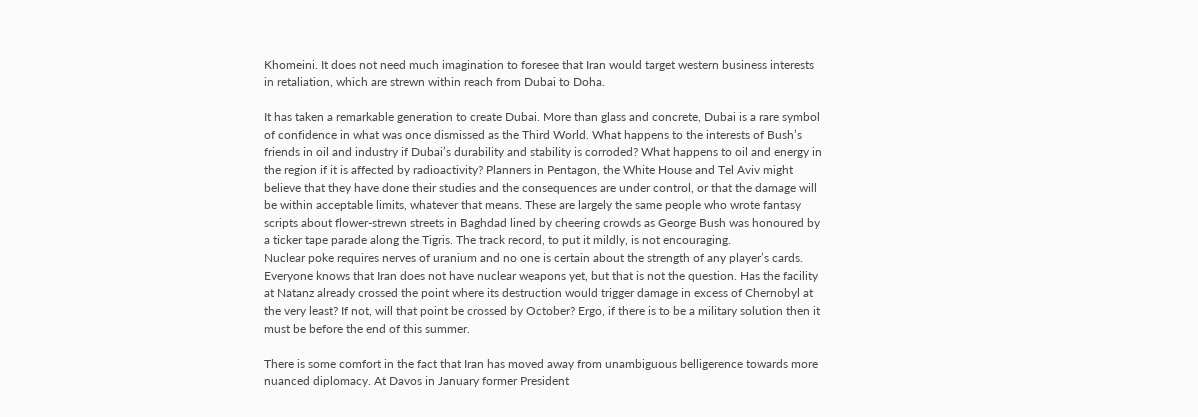Khomeini. It does not need much imagination to foresee that Iran would target western business interests in retaliation, which are strewn within reach from Dubai to Doha.

It has taken a remarkable generation to create Dubai. More than glass and concrete, Dubai is a rare symbol of confidence in what was once dismissed as the Third World. What happens to the interests of Bush’s friends in oil and industry if Dubai’s durability and stability is corroded? What happens to oil and energy in the region if it is affected by radioactivity? Planners in Pentagon, the White House and Tel Aviv might believe that they have done their studies and the consequences are under control, or that the damage will be within acceptable limits, whatever that means. These are largely the same people who wrote fantasy scripts about flower-strewn streets in Baghdad lined by cheering crowds as George Bush was honoured by a ticker tape parade along the Tigris. The track record, to put it mildly, is not encouraging.
Nuclear poke requires nerves of uranium and no one is certain about the strength of any player’s cards. Everyone knows that Iran does not have nuclear weapons yet, but that is not the question. Has the facility at Natanz already crossed the point where its destruction would trigger damage in excess of Chernobyl at the very least? If not, will that point be crossed by October? Ergo, if there is to be a military solution then it must be before the end of this summer.

There is some comfort in the fact that Iran has moved away from unambiguous belligerence towards more nuanced diplomacy. At Davos in January former President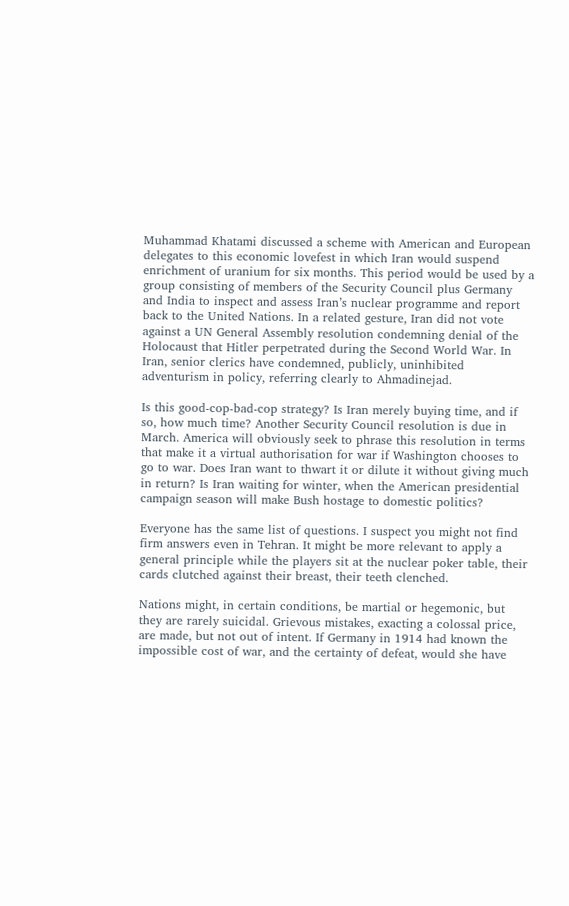Muhammad Khatami discussed a scheme with American and European delegates to this economic lovefest in which Iran would suspend enrichment of uranium for six months. This period would be used by a group consisting of members of the Security Council plus Germany and India to inspect and assess Iran’s nuclear programme and report back to the United Nations. In a related gesture, Iran did not vote against a UN General Assembly resolution condemning denial of the Holocaust that Hitler perpetrated during the Second World War. In Iran, senior clerics have condemned, publicly, uninhibited adventurism in policy, referring clearly to Ahmadinejad.

Is this good-cop-bad-cop strategy? Is Iran merely buying time, and if so, how much time? Another Security Council resolution is due in March. America will obviously seek to phrase this resolution in terms that make it a virtual authorisation for war if Washington chooses to go to war. Does Iran want to thwart it or dilute it without giving much in return? Is Iran waiting for winter, when the American presidential campaign season will make Bush hostage to domestic politics?

Everyone has the same list of questions. I suspect you might not find firm answers even in Tehran. It might be more relevant to apply a general principle while the players sit at the nuclear poker table, their cards clutched against their breast, their teeth clenched.

Nations might, in certain conditions, be martial or hegemonic, but they are rarely suicidal. Grievous mistakes, exacting a colossal price, are made, but not out of intent. If Germany in 1914 had known the impossible cost of war, and the certainty of defeat, would she have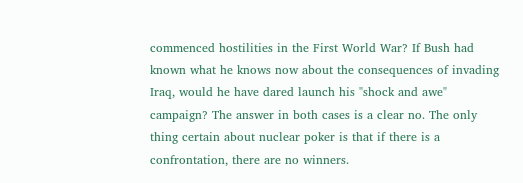commenced hostilities in the First World War? If Bush had known what he knows now about the consequences of invading Iraq, would he have dared launch his "shock and awe" campaign? The answer in both cases is a clear no. The only thing certain about nuclear poker is that if there is a confrontation, there are no winners.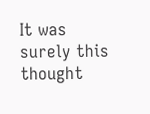It was surely this thought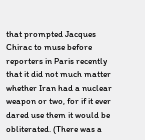that prompted Jacques Chirac to muse before reporters in Paris recently that it did not much matter whether Iran had a nuclear weapon or two, for if it ever dared use them it would be obliterated. (There was a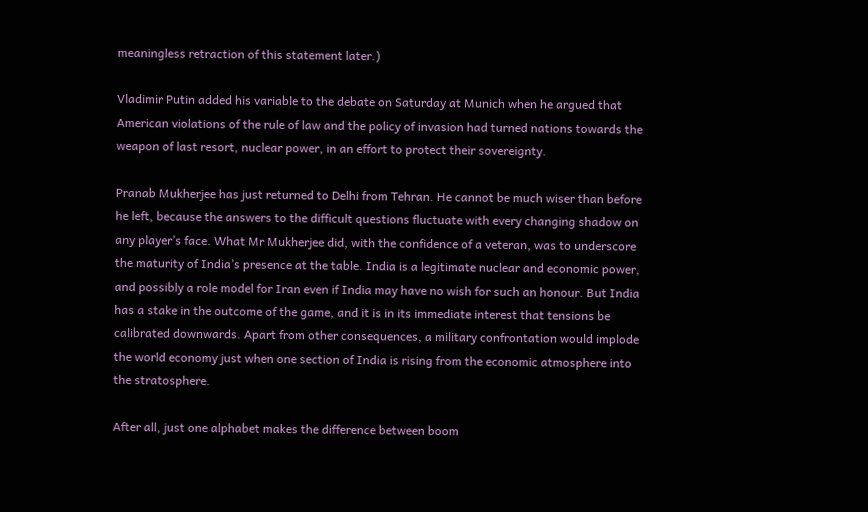meaningless retraction of this statement later.)

Vladimir Putin added his variable to the debate on Saturday at Munich when he argued that American violations of the rule of law and the policy of invasion had turned nations towards the weapon of last resort, nuclear power, in an effort to protect their sovereignty.

Pranab Mukherjee has just returned to Delhi from Tehran. He cannot be much wiser than before he left, because the answers to the difficult questions fluctuate with every changing shadow on any player’s face. What Mr Mukherjee did, with the confidence of a veteran, was to underscore the maturity of India’s presence at the table. India is a legitimate nuclear and economic power, and possibly a role model for Iran even if India may have no wish for such an honour. But India has a stake in the outcome of the game, and it is in its immediate interest that tensions be calibrated downwards. Apart from other consequences, a military confrontation would implode the world economy just when one section of India is rising from the economic atmosphere into the stratosphere.

After all, just one alphabet makes the difference between boom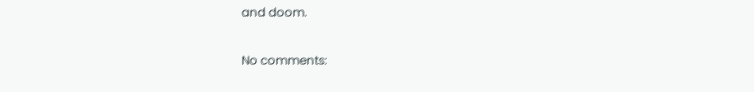and doom.

No comments: